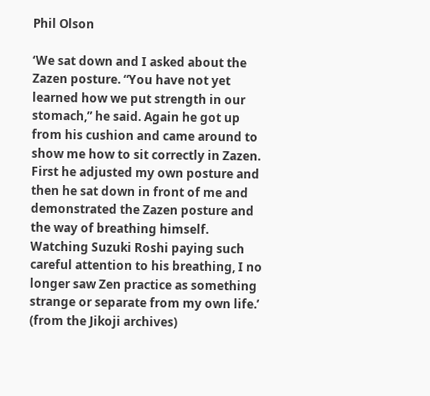Phil Olson

‘We sat down and I asked about the Zazen posture. “You have not yet learned how we put strength in our stomach,” he said. Again he got up from his cushion and came around to show me how to sit correctly in Zazen. First he adjusted my own posture and then he sat down in front of me and demonstrated the Zazen posture and the way of breathing himself. Watching Suzuki Roshi paying such careful attention to his breathing, I no longer saw Zen practice as something strange or separate from my own life.’ (from the Jikoji archives)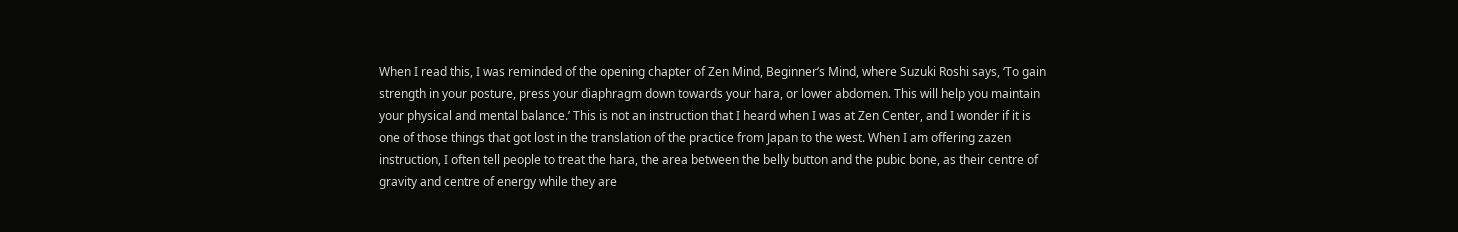When I read this, I was reminded of the opening chapter of Zen Mind, Beginner’s Mind, where Suzuki Roshi says, ‘To gain strength in your posture, press your diaphragm down towards your hara, or lower abdomen. This will help you maintain your physical and mental balance.’ This is not an instruction that I heard when I was at Zen Center, and I wonder if it is one of those things that got lost in the translation of the practice from Japan to the west. When I am offering zazen instruction, I often tell people to treat the hara, the area between the belly button and the pubic bone, as their centre of gravity and centre of energy while they are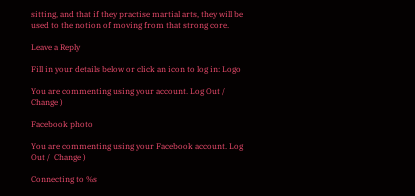sitting, and that if they practise martial arts, they will be used to the notion of moving from that strong core.

Leave a Reply

Fill in your details below or click an icon to log in: Logo

You are commenting using your account. Log Out /  Change )

Facebook photo

You are commenting using your Facebook account. Log Out /  Change )

Connecting to %s